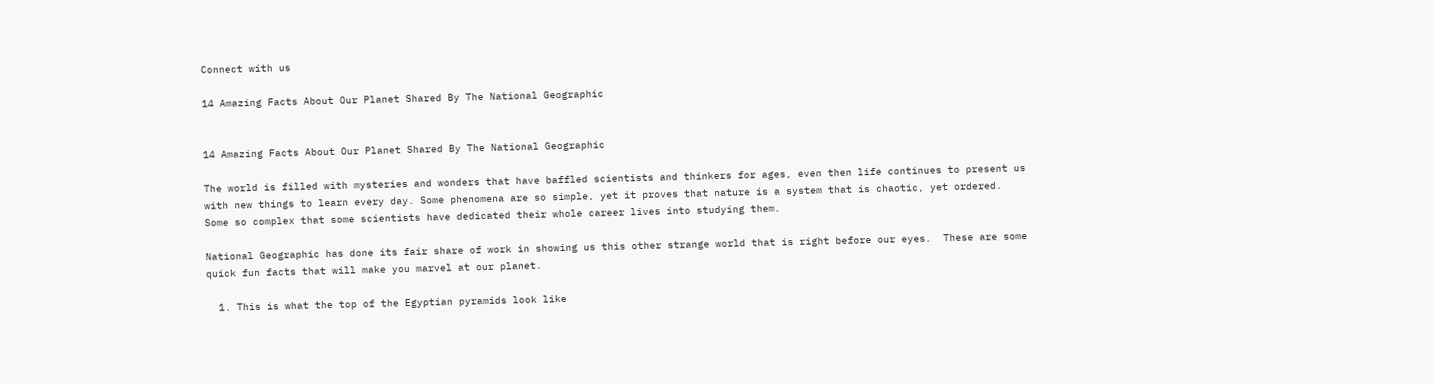Connect with us

14 Amazing Facts About Our Planet Shared By The National Geographic


14 Amazing Facts About Our Planet Shared By The National Geographic

The world is filled with mysteries and wonders that have baffled scientists and thinkers for ages, even then life continues to present us with new things to learn every day. Some phenomena are so simple, yet it proves that nature is a system that is chaotic, yet ordered. Some so complex that some scientists have dedicated their whole career lives into studying them.

National Geographic has done its fair share of work in showing us this other strange world that is right before our eyes.  These are some quick fun facts that will make you marvel at our planet.

  1. This is what the top of the Egyptian pyramids look like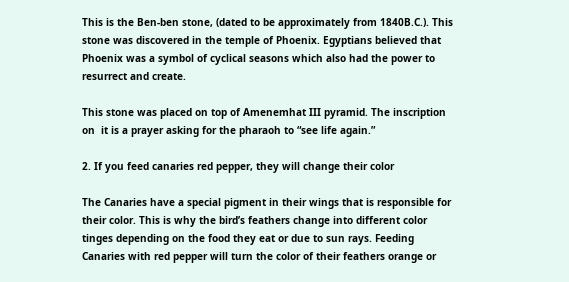This is the Ben-ben stone, (dated to be approximately from 1840B.C.). This stone was discovered in the temple of Phoenix. Egyptians believed that Phoenix was a symbol of cyclical seasons which also had the power to resurrect and create.

This stone was placed on top of Amenemhat III pyramid. The inscription on  it is a prayer asking for the pharaoh to “see life again.”

2. If you feed canaries red pepper, they will change their color

The Canaries have a special pigment in their wings that is responsible for their color. This is why the bird’s feathers change into different color tinges depending on the food they eat or due to sun rays. Feeding Canaries with red pepper will turn the color of their feathers orange or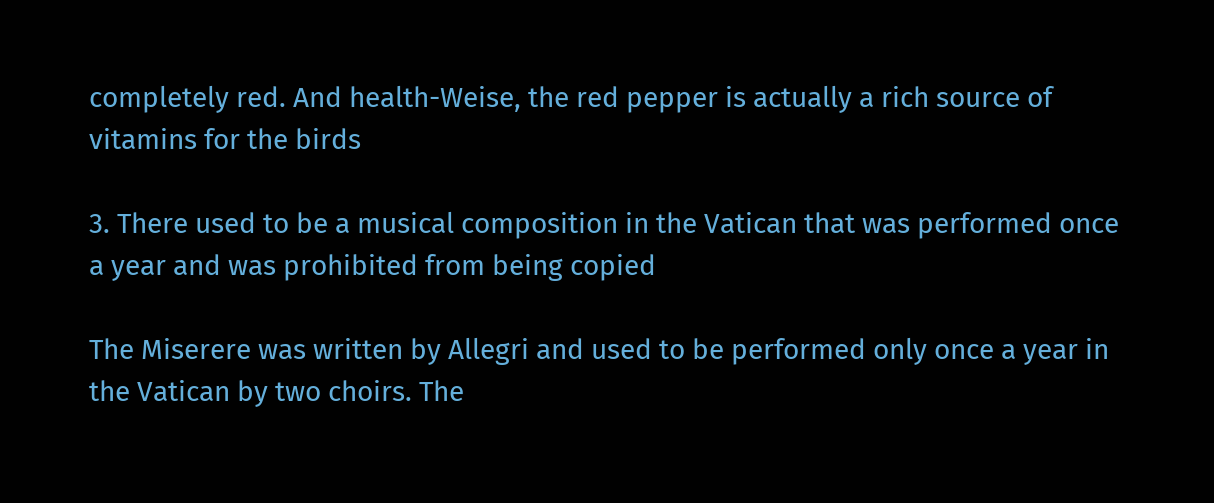completely red. And health-Weise, the red pepper is actually a rich source of vitamins for the birds

3. There used to be a musical composition in the Vatican that was performed once a year and was prohibited from being copied

The Miserere was written by Allegri and used to be performed only once a year in the Vatican by two choirs. The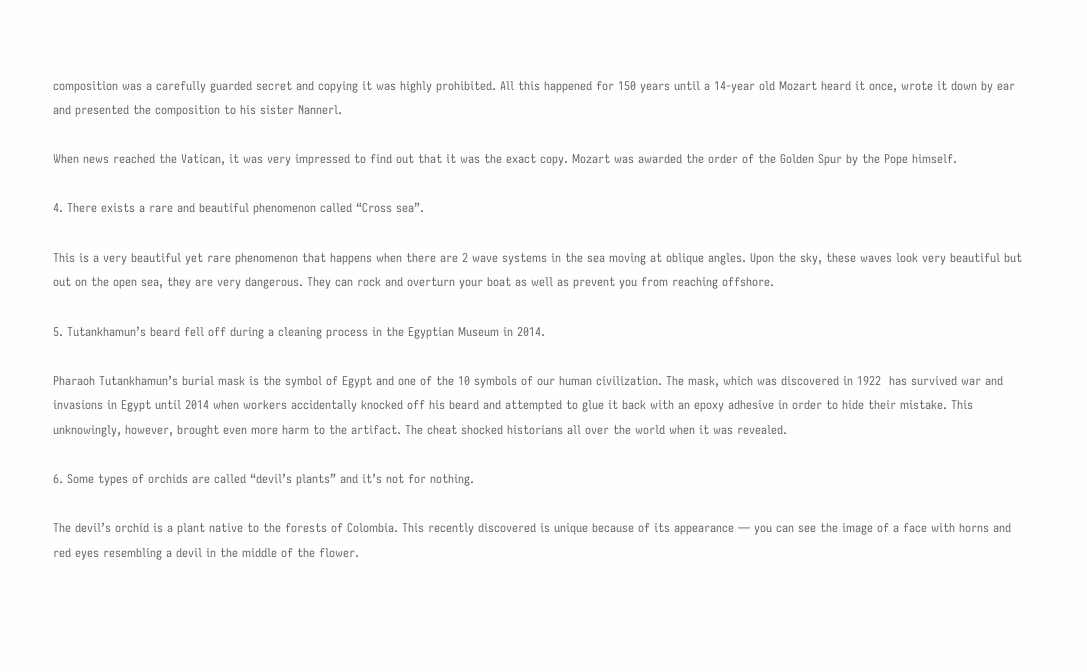composition was a carefully guarded secret and copying it was highly prohibited. All this happened for 150 years until a 14-year old Mozart heard it once, wrote it down by ear and presented the composition to his sister Nannerl.

When news reached the Vatican, it was very impressed to find out that it was the exact copy. Mozart was awarded the order of the Golden Spur by the Pope himself.

4. There exists a rare and beautiful phenomenon called “Cross sea”.

This is a very beautiful yet rare phenomenon that happens when there are 2 wave systems in the sea moving at oblique angles. Upon the sky, these waves look very beautiful but out on the open sea, they are very dangerous. They can rock and overturn your boat as well as prevent you from reaching offshore.

5. Tutankhamun’s beard fell off during a cleaning process in the Egyptian Museum in 2014.

Pharaoh Tutankhamun’s burial mask is the symbol of Egypt and one of the 10 symbols of our human civilization. The mask, which was discovered in 1922  has survived war and invasions in Egypt until 2014 when workers accidentally knocked off his beard and attempted to glue it back with an epoxy adhesive in order to hide their mistake. This unknowingly, however, brought even more harm to the artifact. The cheat shocked historians all over the world when it was revealed.

6. Some types of orchids are called “devil’s plants” and it’s not for nothing.

The devil’s orchid is a plant native to the forests of Colombia. This recently discovered is unique because of its appearance — you can see the image of a face with horns and red eyes resembling a devil in the middle of the flower.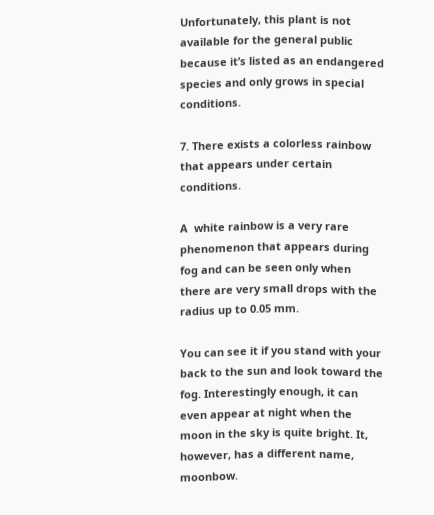Unfortunately, this plant is not available for the general public because it’s listed as an endangered species and only grows in special conditions.

7. There exists a colorless rainbow that appears under certain conditions.

A  white rainbow is a very rare phenomenon that appears during fog and can be seen only when there are very small drops with the radius up to 0.05 mm.

You can see it if you stand with your back to the sun and look toward the fog. Interestingly enough, it can even appear at night when the moon in the sky is quite bright. It, however, has a different name, moonbow.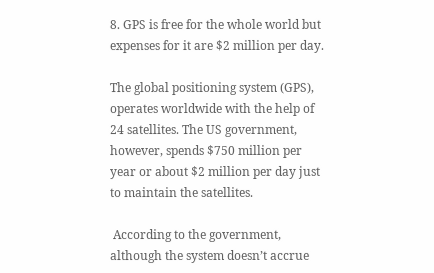8. GPS is free for the whole world but expenses for it are $2 million per day.

The global positioning system (GPS), operates worldwide with the help of 24 satellites. The US government, however, spends $750 million per year or about $2 million per day just to maintain the satellites.

 According to the government, although the system doesn’t accrue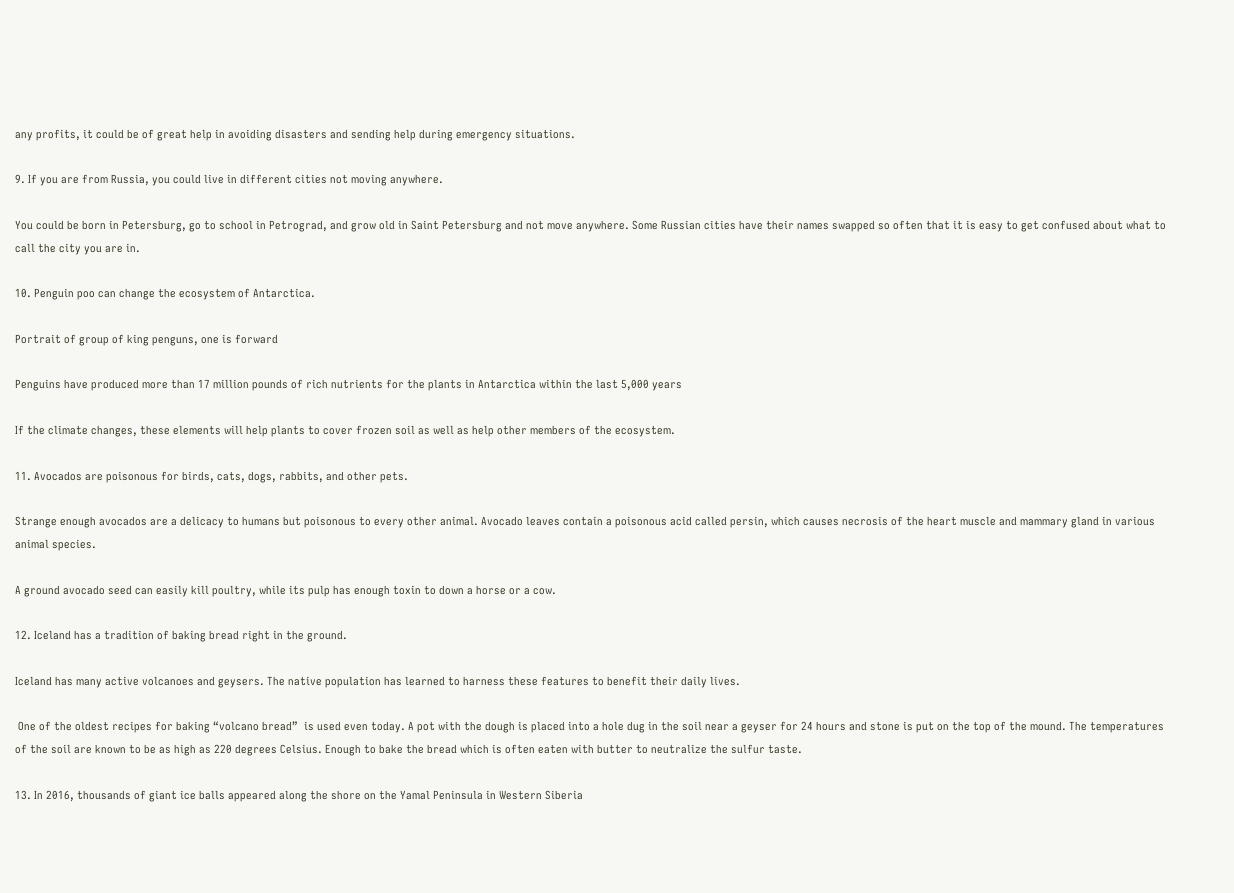any profits, it could be of great help in avoiding disasters and sending help during emergency situations.

9. If you are from Russia, you could live in different cities not moving anywhere.

You could be born in Petersburg, go to school in Petrograd, and grow old in Saint Petersburg and not move anywhere. Some Russian cities have their names swapped so often that it is easy to get confused about what to call the city you are in.

10. Penguin poo can change the ecosystem of Antarctica.

Portrait of group of king penguns, one is forward

Penguins have produced more than 17 million pounds of rich nutrients for the plants in Antarctica within the last 5,000 years

If the climate changes, these elements will help plants to cover frozen soil as well as help other members of the ecosystem.

11. Avocados are poisonous for birds, cats, dogs, rabbits, and other pets.

Strange enough avocados are a delicacy to humans but poisonous to every other animal. Avocado leaves contain a poisonous acid called persin, which causes necrosis of the heart muscle and mammary gland in various animal species.

A ground avocado seed can easily kill poultry, while its pulp has enough toxin to down a horse or a cow.

12. Iceland has a tradition of baking bread right in the ground.

Iceland has many active volcanoes and geysers. The native population has learned to harness these features to benefit their daily lives.

 One of the oldest recipes for baking “volcano bread”  is used even today. A pot with the dough is placed into a hole dug in the soil near a geyser for 24 hours and stone is put on the top of the mound. The temperatures of the soil are known to be as high as 220 degrees Celsius. Enough to bake the bread which is often eaten with butter to neutralize the sulfur taste.

13. In 2016, thousands of giant ice balls appeared along the shore on the Yamal Peninsula in Western Siberia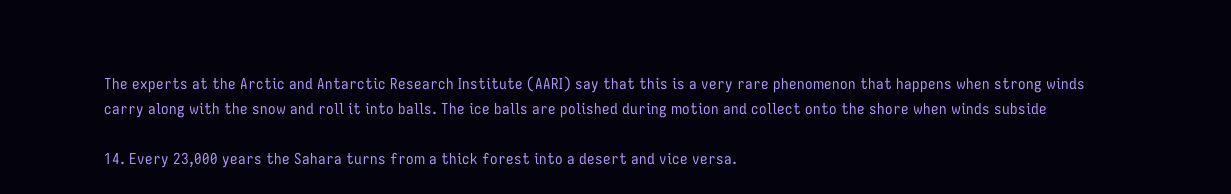The experts at the Arctic and Antarctic Research Institute (AARI) say that this is a very rare phenomenon that happens when strong winds carry along with the snow and roll it into balls. The ice balls are polished during motion and collect onto the shore when winds subside

14. Every 23,000 years the Sahara turns from a thick forest into a desert and vice versa.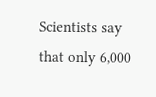Scientists say that only 6,000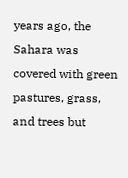years ago, the Sahara was covered with green pastures, grass, and trees but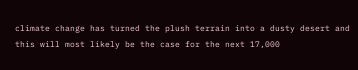climate change has turned the plush terrain into a dusty desert and this will most likely be the case for the next 17,000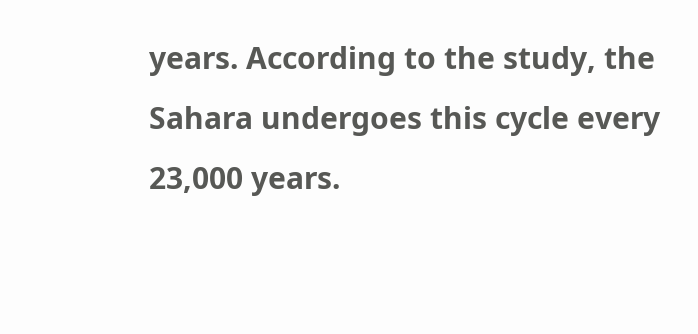years. According to the study, the Sahara undergoes this cycle every 23,000 years.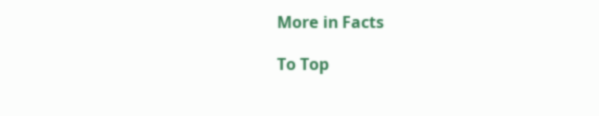More in Facts

To Top